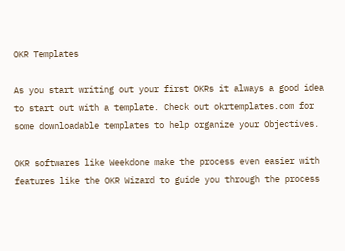OKR Templates

As you start writing out your first OKRs it always a good idea to start out with a template. Check out okrtemplates.com for some downloadable templates to help organize your Objectives.

OKR softwares like Weekdone make the process even easier with features like the OKR Wizard to guide you through the process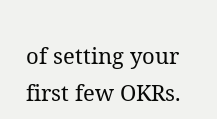of setting your first few OKRs.